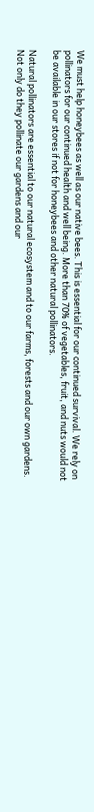We must help honeybees as well as our native bees. This is essential for our continued survival. We rely on pollinators for our continued health and well being. More than 70% of vegetables, fruit, and nuts would not be available in our stores if not for honeybees and other natural pollinators.

Natural pollinators are essential to our natural ecosystem and to our farms, forests and our own gardens. Not only do they pollinate our gardens and our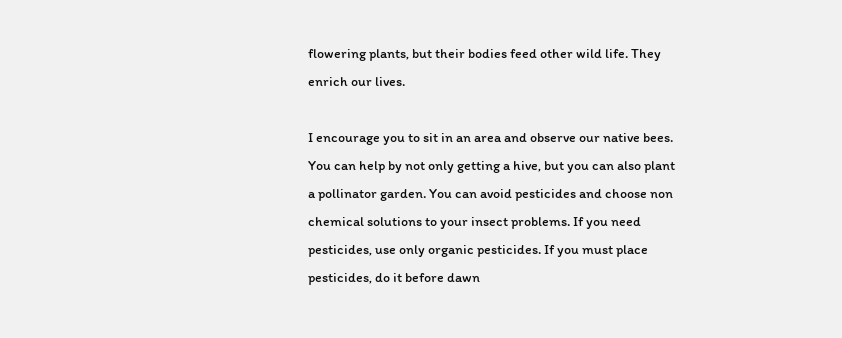flowering plants, but their bodies feed other wild life. They enrich our lives.

I encourage you to sit in an area and observe our native bees. You can help by not only getting a hive, but you can also plant a pollinator garden. You can avoid pesticides and choose non chemical solutions to your insect problems. If you need pesticides, use only organic pesticides. If you must place pesticides, do it before dawn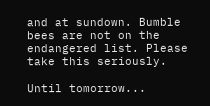and at sundown. Bumble bees are not on the endangered list. Please take this seriously.

Until tomorrow...